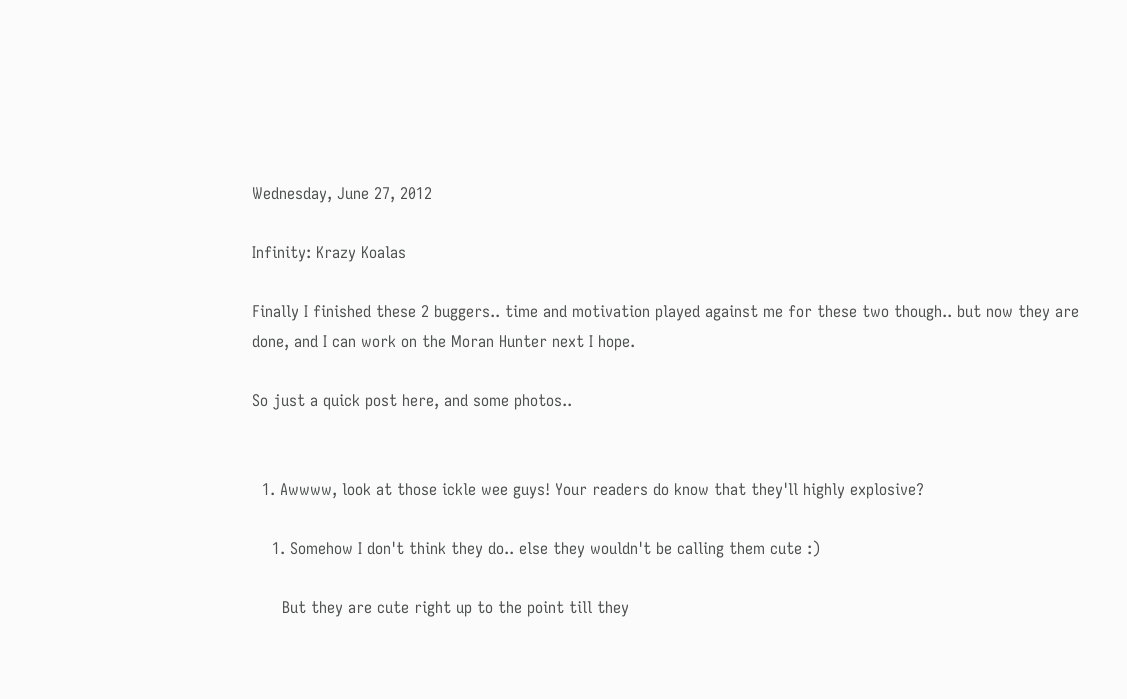Wednesday, June 27, 2012

Infinity: Krazy Koalas

Finally I finished these 2 buggers.. time and motivation played against me for these two though.. but now they are done, and I can work on the Moran Hunter next I hope.

So just a quick post here, and some photos..


  1. Awwww, look at those ickle wee guys! Your readers do know that they'll highly explosive?

    1. Somehow I don't think they do.. else they wouldn't be calling them cute :)

      But they are cute right up to the point till they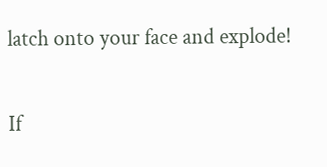latch onto your face and explode!


If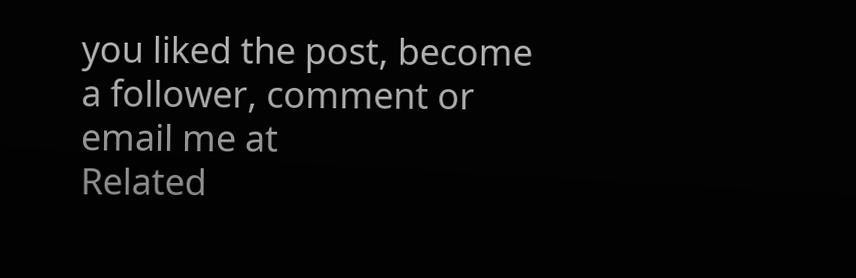you liked the post, become a follower, comment or email me at
Related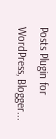Posts Plugin for WordPress, Blogger...